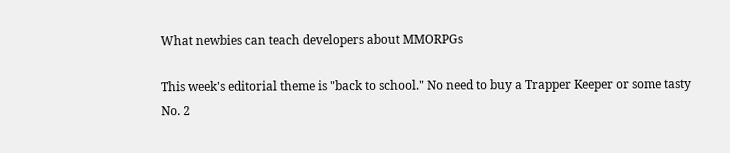What newbies can teach developers about MMORPGs

This week's editorial theme is "back to school." No need to buy a Trapper Keeper or some tasty No. 2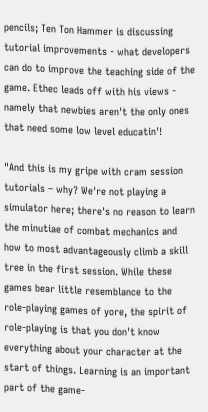pencils; Ten Ton Hammer is discussing tutorial improvements - what developers can do to improve the teaching side of the game. Ethec leads off with his views - namely that newbies aren't the only ones that need some low level educatin'!

"And this is my gripe with cram session tutorials – why? We're not playing a simulator here; there's no reason to learn the minutiae of combat mechanics and how to most advantageously climb a skill tree in the first session. While these games bear little resemblance to the role-playing games of yore, the spirit of role-playing is that you don't know everything about your character at the start of things. Learning is an important part of the game-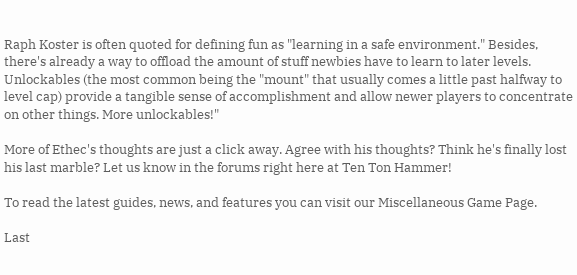Raph Koster is often quoted for defining fun as "learning in a safe environment." Besides, there's already a way to offload the amount of stuff newbies have to learn to later levels. Unlockables (the most common being the "mount" that usually comes a little past halfway to level cap) provide a tangible sense of accomplishment and allow newer players to concentrate on other things. More unlockables!"

More of Ethec's thoughts are just a click away. Agree with his thoughts? Think he's finally lost his last marble? Let us know in the forums right here at Ten Ton Hammer!

To read the latest guides, news, and features you can visit our Miscellaneous Game Page.

Last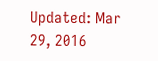Updated: Mar 29, 2016